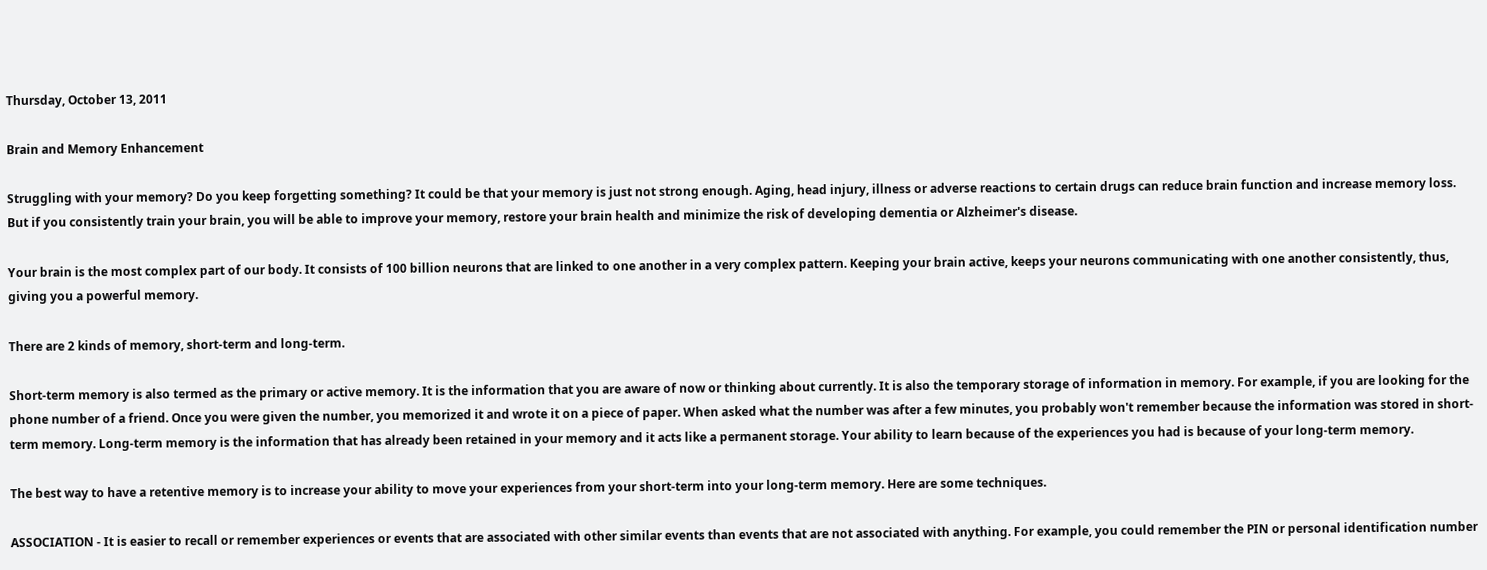Thursday, October 13, 2011

Brain and Memory Enhancement

Struggling with your memory? Do you keep forgetting something? It could be that your memory is just not strong enough. Aging, head injury, illness or adverse reactions to certain drugs can reduce brain function and increase memory loss. But if you consistently train your brain, you will be able to improve your memory, restore your brain health and minimize the risk of developing dementia or Alzheimer's disease.

Your brain is the most complex part of our body. It consists of 100 billion neurons that are linked to one another in a very complex pattern. Keeping your brain active, keeps your neurons communicating with one another consistently, thus, giving you a powerful memory.

There are 2 kinds of memory, short-term and long-term.

Short-term memory is also termed as the primary or active memory. It is the information that you are aware of now or thinking about currently. It is also the temporary storage of information in memory. For example, if you are looking for the phone number of a friend. Once you were given the number, you memorized it and wrote it on a piece of paper. When asked what the number was after a few minutes, you probably won't remember because the information was stored in short-term memory. Long-term memory is the information that has already been retained in your memory and it acts like a permanent storage. Your ability to learn because of the experiences you had is because of your long-term memory.

The best way to have a retentive memory is to increase your ability to move your experiences from your short-term into your long-term memory. Here are some techniques.

ASSOCIATION - It is easier to recall or remember experiences or events that are associated with other similar events than events that are not associated with anything. For example, you could remember the PIN or personal identification number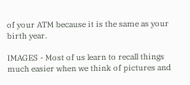of your ATM because it is the same as your birth year.

IMAGES - Most of us learn to recall things much easier when we think of pictures and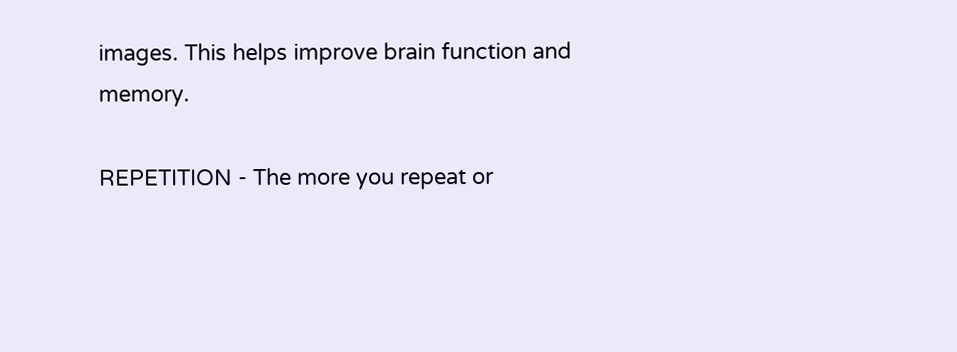images. This helps improve brain function and memory.

REPETITION - The more you repeat or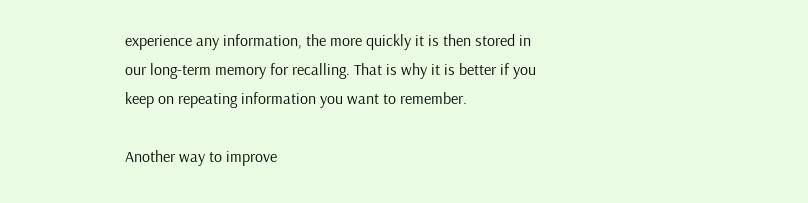experience any information, the more quickly it is then stored in our long-term memory for recalling. That is why it is better if you keep on repeating information you want to remember.

Another way to improve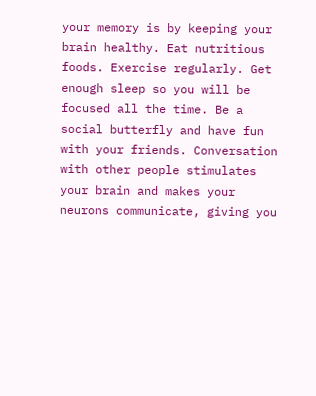your memory is by keeping your brain healthy. Eat nutritious foods. Exercise regularly. Get enough sleep so you will be focused all the time. Be a social butterfly and have fun with your friends. Conversation with other people stimulates your brain and makes your neurons communicate, giving you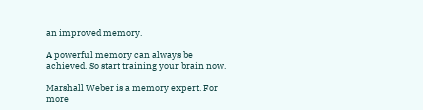an improved memory.

A powerful memory can always be achieved. So start training your brain now.

Marshall Weber is a memory expert. For more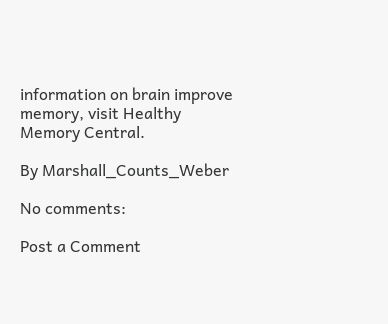information on brain improve memory, visit Healthy Memory Central.

By Marshall_Counts_Weber

No comments:

Post a Comment